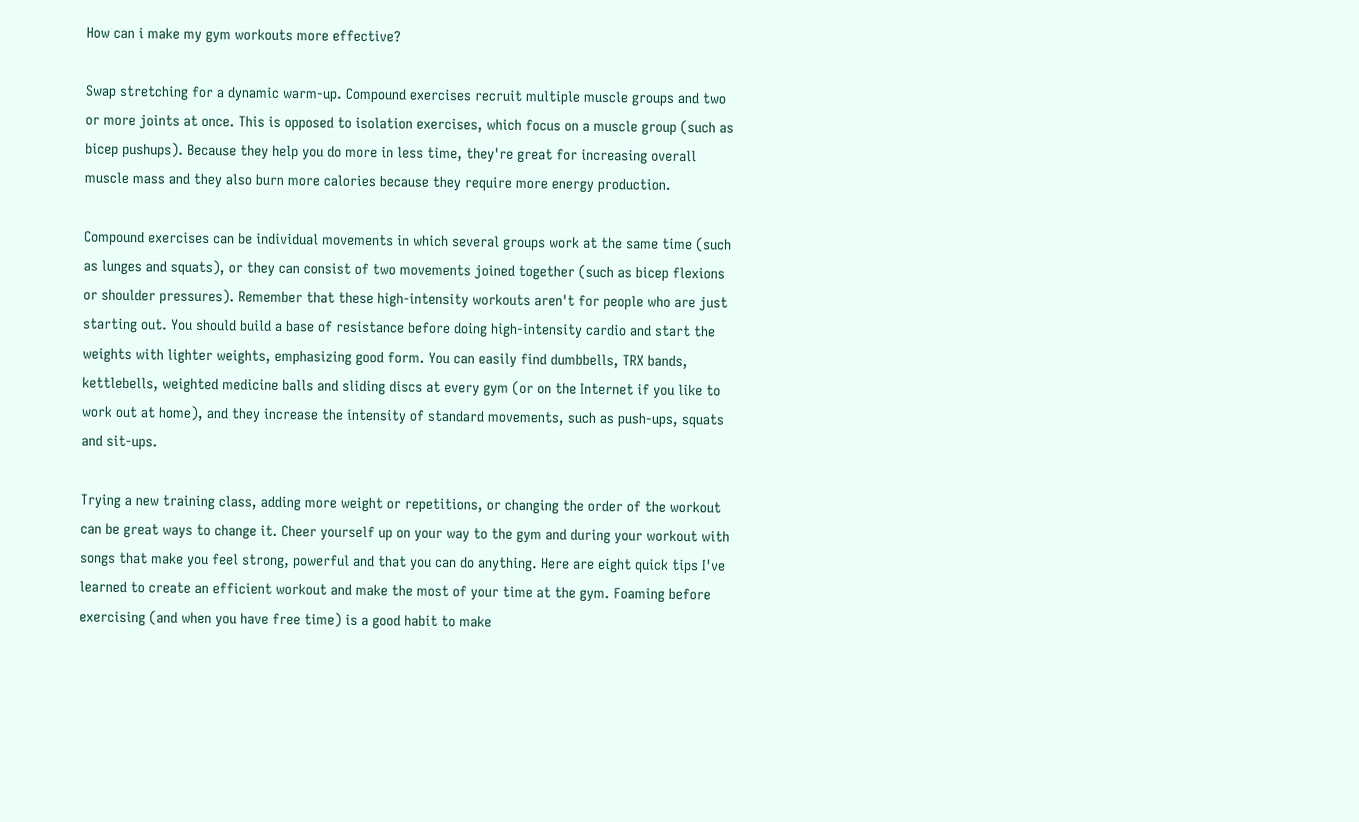How can i make my gym workouts more effective?

Swap stretching for a dynamic warm-up. Compound exercises recruit multiple muscle groups and two or more joints at once. This is opposed to isolation exercises, which focus on a muscle group (such as bicep pushups). Because they help you do more in less time, they're great for increasing overall muscle mass and they also burn more calories because they require more energy production.

Compound exercises can be individual movements in which several groups work at the same time (such as lunges and squats), or they can consist of two movements joined together (such as bicep flexions or shoulder pressures). Remember that these high-intensity workouts aren't for people who are just starting out. You should build a base of resistance before doing high-intensity cardio and start the weights with lighter weights, emphasizing good form. You can easily find dumbbells, TRX bands, kettlebells, weighted medicine balls and sliding discs at every gym (or on the Internet if you like to work out at home), and they increase the intensity of standard movements, such as push-ups, squats and sit-ups.

Trying a new training class, adding more weight or repetitions, or changing the order of the workout can be great ways to change it. Cheer yourself up on your way to the gym and during your workout with songs that make you feel strong, powerful and that you can do anything. Here are eight quick tips I've learned to create an efficient workout and make the most of your time at the gym. Foaming before exercising (and when you have free time) is a good habit to make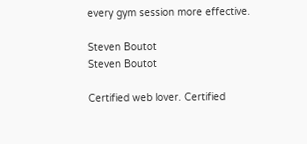every gym session more effective.

Steven Boutot
Steven Boutot

Certified web lover. Certified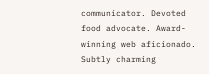communicator. Devoted food advocate. Award-winning web aficionado. Subtly charming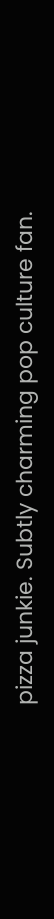pizza junkie. Subtly charming pop culture fan.